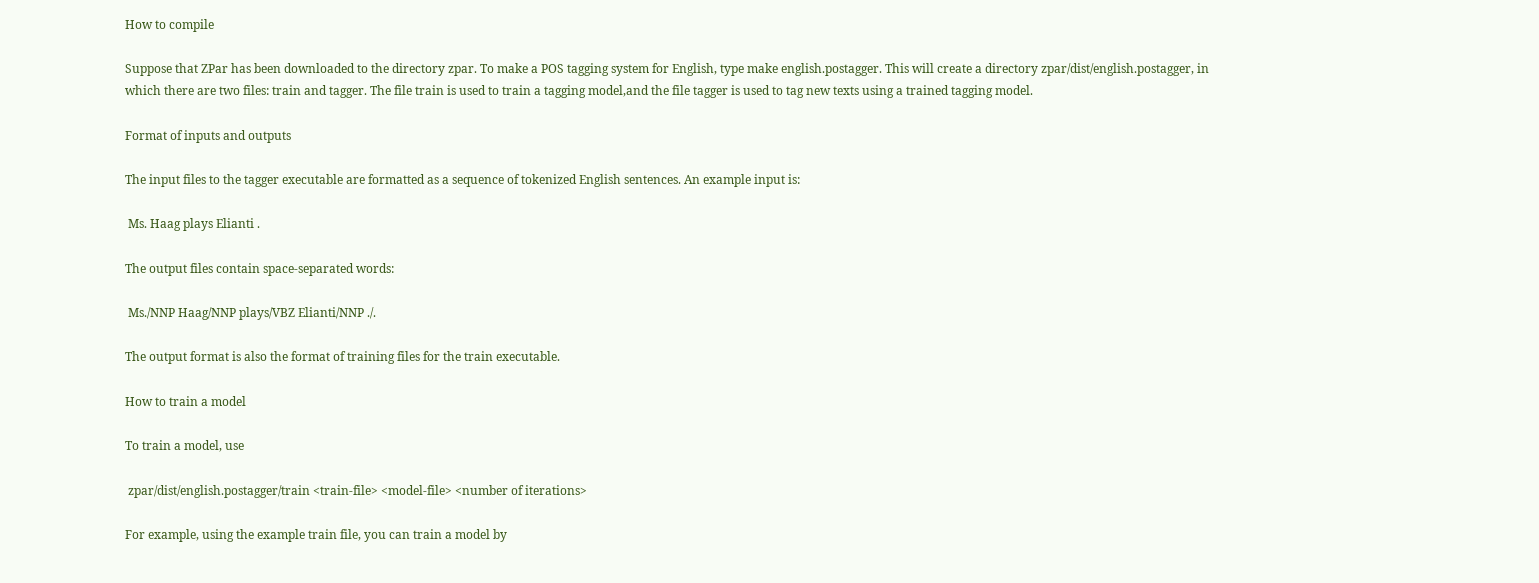How to compile

Suppose that ZPar has been downloaded to the directory zpar. To make a POS tagging system for English, type make english.postagger. This will create a directory zpar/dist/english.postagger, in which there are two files: train and tagger. The file train is used to train a tagging model,and the file tagger is used to tag new texts using a trained tagging model.

Format of inputs and outputs

The input files to the tagger executable are formatted as a sequence of tokenized English sentences. An example input is:

 Ms. Haag plays Elianti .

The output files contain space-separated words:

 Ms./NNP Haag/NNP plays/VBZ Elianti/NNP ./.

The output format is also the format of training files for the train executable.

How to train a model

To train a model, use

 zpar/dist/english.postagger/train <train-file> <model-file> <number of iterations>

For example, using the example train file, you can train a model by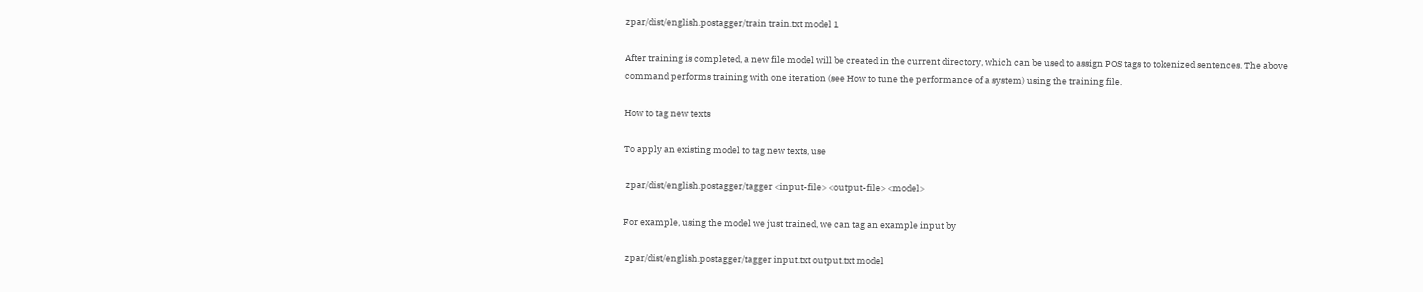zpar/dist/english.postagger/train train.txt model 1

After training is completed, a new file model will be created in the current directory, which can be used to assign POS tags to tokenized sentences. The above command performs training with one iteration (see How to tune the performance of a system) using the training file.

How to tag new texts

To apply an existing model to tag new texts, use

 zpar/dist/english.postagger/tagger <input-file> <output-file> <model>

For example, using the model we just trained, we can tag an example input by

 zpar/dist/english.postagger/tagger input.txt output.txt model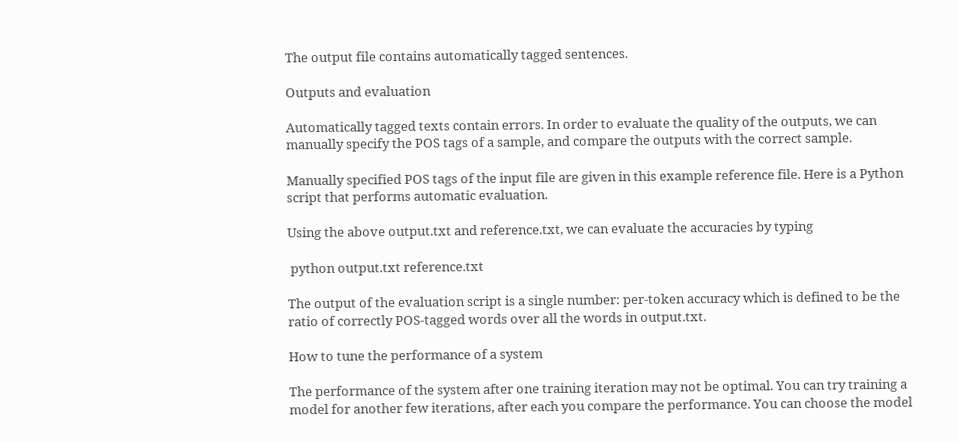The output file contains automatically tagged sentences.

Outputs and evaluation

Automatically tagged texts contain errors. In order to evaluate the quality of the outputs, we can manually specify the POS tags of a sample, and compare the outputs with the correct sample.

Manually specified POS tags of the input file are given in this example reference file. Here is a Python script that performs automatic evaluation.

Using the above output.txt and reference.txt, we can evaluate the accuracies by typing

 python output.txt reference.txt

The output of the evaluation script is a single number: per-token accuracy which is defined to be the ratio of correctly POS-tagged words over all the words in output.txt.

How to tune the performance of a system

The performance of the system after one training iteration may not be optimal. You can try training a model for another few iterations, after each you compare the performance. You can choose the model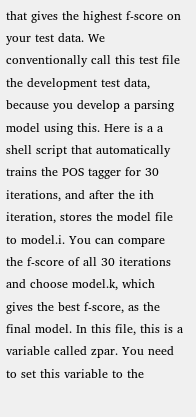that gives the highest f-score on your test data. We conventionally call this test file the development test data, because you develop a parsing model using this. Here is a a shell script that automatically trains the POS tagger for 30 iterations, and after the ith iteration, stores the model file to model.i. You can compare the f-score of all 30 iterations and choose model.k, which gives the best f-score, as the final model. In this file, this is a variable called zpar. You need to set this variable to the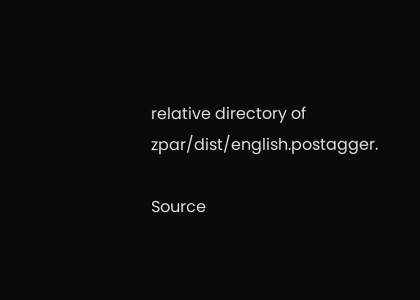relative directory of zpar/dist/english.postagger.

Source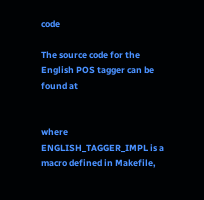code

The source code for the English POS tagger can be found at


where ENGLISH_TAGGER_IMPL is a macro defined in Makefile,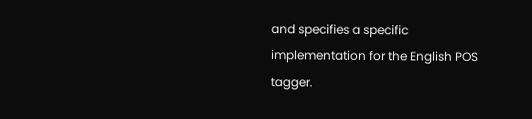and specifies a specific implementation for the English POS tagger.